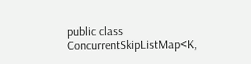public class ConcurrentSkipListMap<K,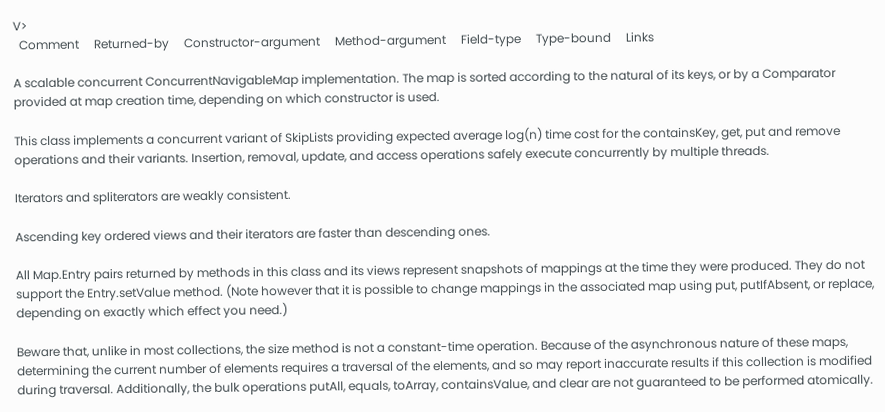V>
  Comment     Returned-by     Constructor-argument     Method-argument     Field-type     Type-bound     Links

A scalable concurrent ConcurrentNavigableMap implementation. The map is sorted according to the natural of its keys, or by a Comparator provided at map creation time, depending on which constructor is used.

This class implements a concurrent variant of SkipLists providing expected average log(n) time cost for the containsKey, get, put and remove operations and their variants. Insertion, removal, update, and access operations safely execute concurrently by multiple threads.

Iterators and spliterators are weakly consistent.

Ascending key ordered views and their iterators are faster than descending ones.

All Map.Entry pairs returned by methods in this class and its views represent snapshots of mappings at the time they were produced. They do not support the Entry.setValue method. (Note however that it is possible to change mappings in the associated map using put, putIfAbsent, or replace, depending on exactly which effect you need.)

Beware that, unlike in most collections, the size method is not a constant-time operation. Because of the asynchronous nature of these maps, determining the current number of elements requires a traversal of the elements, and so may report inaccurate results if this collection is modified during traversal. Additionally, the bulk operations putAll, equals, toArray, containsValue, and clear are not guaranteed to be performed atomically.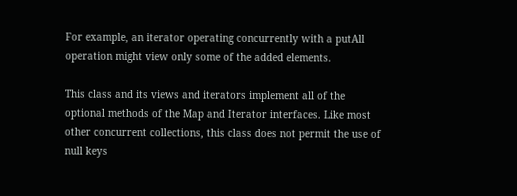For example, an iterator operating concurrently with a putAll operation might view only some of the added elements.

This class and its views and iterators implement all of the optional methods of the Map and Iterator interfaces. Like most other concurrent collections, this class does not permit the use of null keys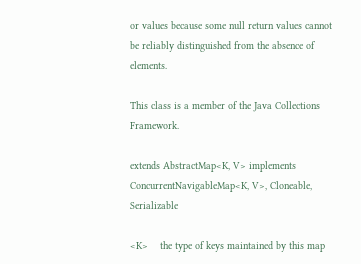or values because some null return values cannot be reliably distinguished from the absence of elements.

This class is a member of the Java Collections Framework.

extends AbstractMap<K, V> implements ConcurrentNavigableMap<K, V>, Cloneable, Serializable

<K>    the type of keys maintained by this map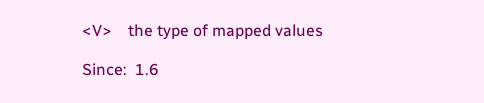<V>    the type of mapped values

Since:  1.6